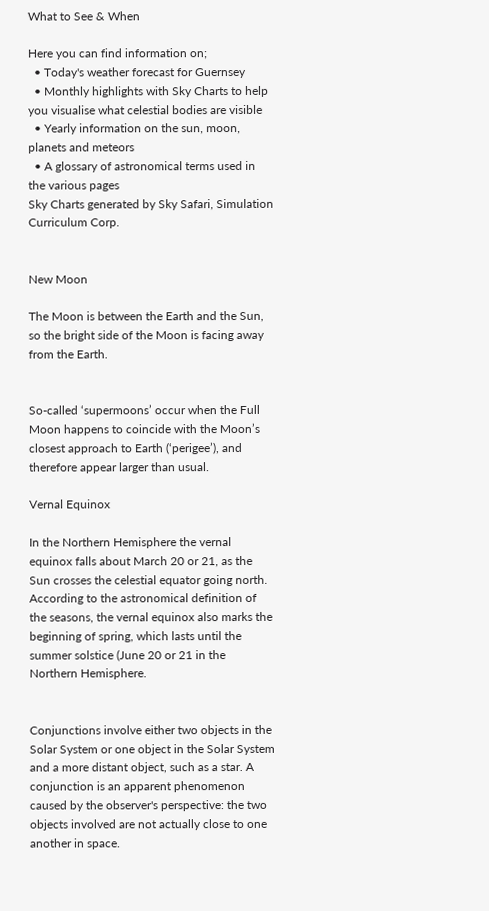What to See & When

Here you can find information on;
  • Today's weather forecast for Guernsey
  • Monthly highlights with Sky Charts to help you visualise what celestial bodies are visible
  • Yearly information on the sun, moon, planets and meteors
  • A glossary of astronomical terms used in the various pages
Sky Charts generated by Sky Safari, Simulation Curriculum Corp.


New Moon

The Moon is between the Earth and the Sun, so the bright side of the Moon is facing away from the Earth.


So-called ‘supermoons’ occur when the Full Moon happens to coincide with the Moon’s closest approach to Earth (‘perigee’), and therefore appear larger than usual.

Vernal Equinox

In the Northern Hemisphere the vernal equinox falls about March 20 or 21, as the Sun crosses the celestial equator going north. According to the astronomical definition of the seasons, the vernal equinox also marks the beginning of spring, which lasts until the summer solstice (June 20 or 21 in the Northern Hemisphere.


Conjunctions involve either two objects in the Solar System or one object in the Solar System and a more distant object, such as a star. A conjunction is an apparent phenomenon caused by the observer's perspective: the two objects involved are not actually close to one another in space.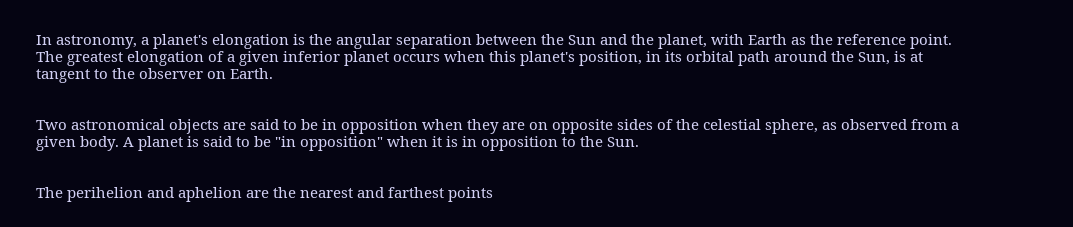In astronomy, a planet's elongation is the angular separation between the Sun and the planet, with Earth as the reference point. The greatest elongation of a given inferior planet occurs when this planet's position, in its orbital path around the Sun, is at tangent to the observer on Earth.


Two astronomical objects are said to be in opposition when they are on opposite sides of the celestial sphere, as observed from a given body. A planet is said to be "in opposition" when it is in opposition to the Sun.


The perihelion and aphelion are the nearest and farthest points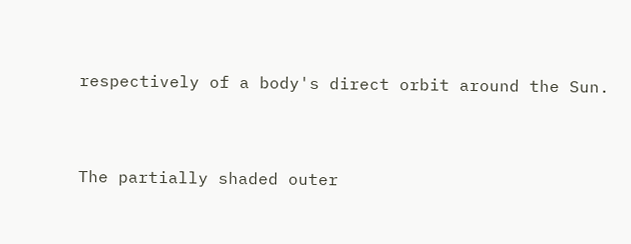respectively of a body's direct orbit around the Sun.


The partially shaded outer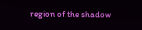region of the shadow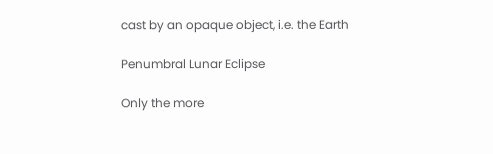cast by an opaque object, i.e. the Earth

Penumbral Lunar Eclipse

Only the more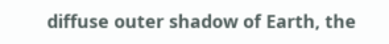diffuse outer shadow of Earth, the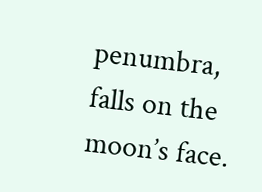penumbra, falls on the moon’s face.